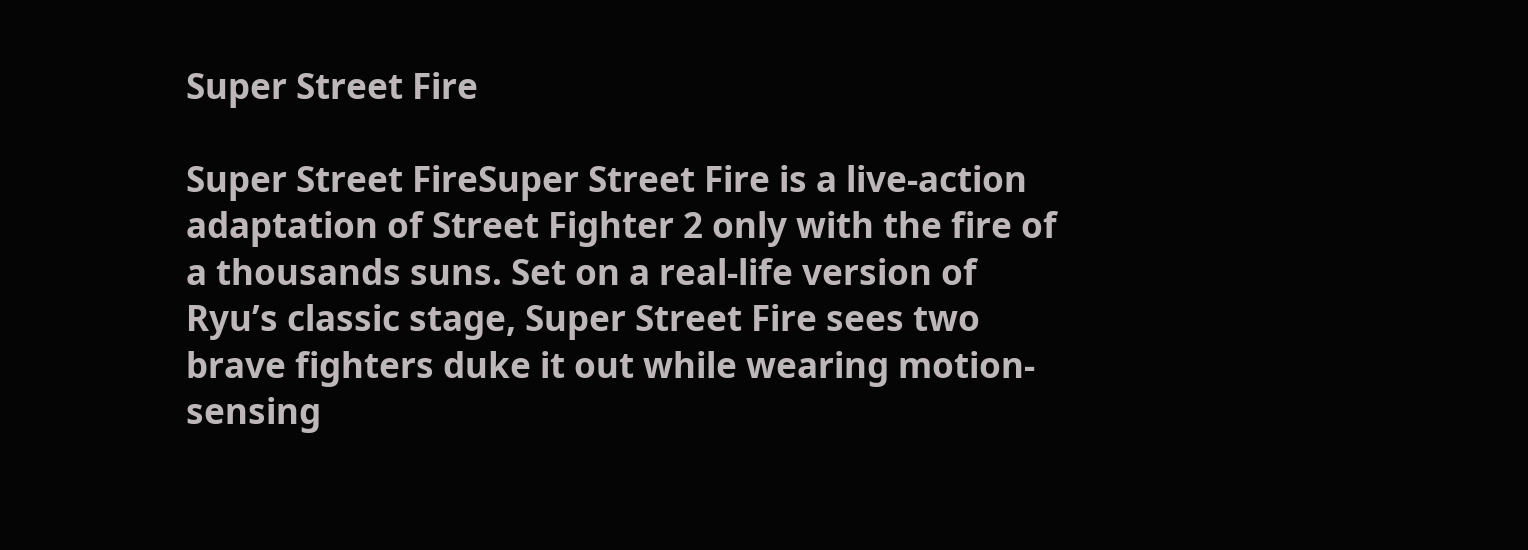Super Street Fire

Super Street FireSuper Street Fire is a live-action adaptation of Street Fighter 2 only with the fire of a thousands suns. Set on a real-life version of Ryu’s classic stage, Super Street Fire sees two brave fighters duke it out while wearing motion-sensing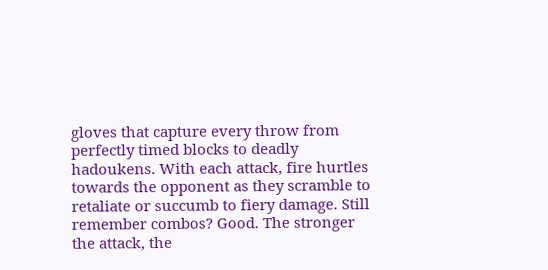gloves that capture every throw from perfectly timed blocks to deadly hadoukens. With each attack, fire hurtles towards the opponent as they scramble to retaliate or succumb to fiery damage. Still remember combos? Good. The stronger the attack, the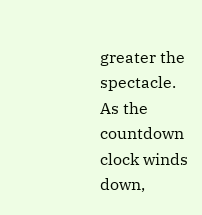greater the spectacle. As the countdown clock winds down,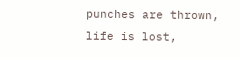punches are thrown, life is lost,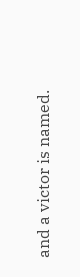and a victor is named.